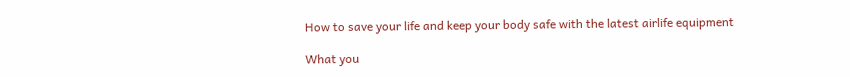How to save your life and keep your body safe with the latest airlife equipment

What you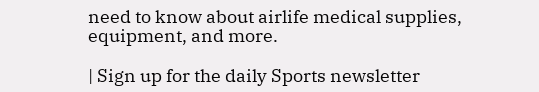need to know about airlife medical supplies, equipment, and more.

| Sign up for the daily Sports newsletter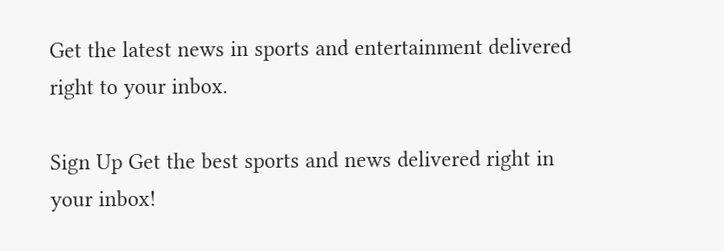Get the latest news in sports and entertainment delivered right to your inbox.

Sign Up Get the best sports and news delivered right in your inbox!